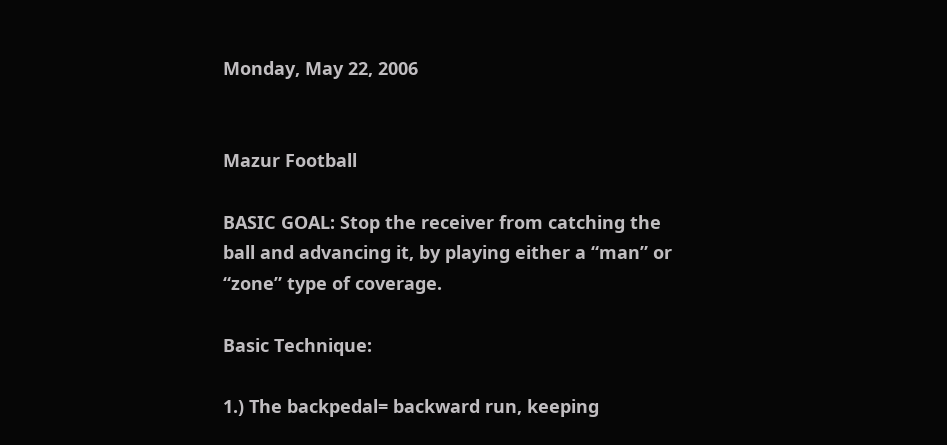Monday, May 22, 2006


Mazur Football

BASIC GOAL: Stop the receiver from catching the ball and advancing it, by playing either a “man” or “zone” type of coverage.

Basic Technique:

1.) The backpedal= backward run, keeping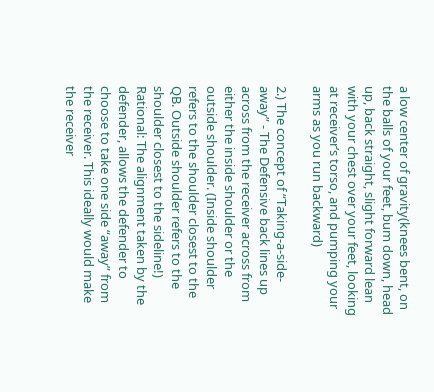a low center of gravity(knees bent, on the balls of your feet, bum down, head up, back straight, slight forward lean with your chest over your feet, looking at receiver’s torso, and pumping your arms as you run backward)

2.) The concept of “Taking-a-side- away” - The Defensive back lines up across from the receiver across from either the inside shoulder or the outside shoulder. (Inside shoulder refers to the shoulder closest to the QB. Outside shoulder refers to the shoulder closest to the sideline!)
Rational: The alignment taken by the defender, allows the defender to choose to take one side “away” from the receiver. This ideally would make the receiver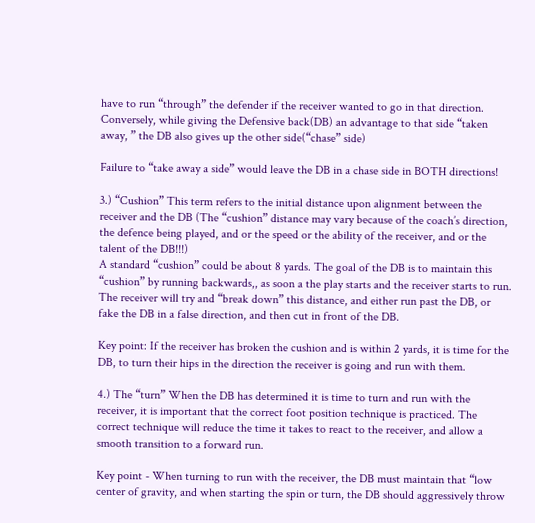have to run “through” the defender if the receiver wanted to go in that direction. Conversely, while giving the Defensive back(DB) an advantage to that side “taken away, ” the DB also gives up the other side(“chase” side)

Failure to “take away a side” would leave the DB in a chase side in BOTH directions!

3.) “Cushion” This term refers to the initial distance upon alignment between the receiver and the DB (The “cushion” distance may vary because of the coach’s direction, the defence being played, and or the speed or the ability of the receiver, and or the talent of the DB!!!)
A standard “cushion” could be about 8 yards. The goal of the DB is to maintain this “cushion” by running backwards,, as soon a the play starts and the receiver starts to run. The receiver will try and “break down” this distance, and either run past the DB, or fake the DB in a false direction, and then cut in front of the DB.

Key point: If the receiver has broken the cushion and is within 2 yards, it is time for the DB, to turn their hips in the direction the receiver is going and run with them.

4.) The “turn” When the DB has determined it is time to turn and run with the receiver, it is important that the correct foot position technique is practiced. The correct technique will reduce the time it takes to react to the receiver, and allow a smooth transition to a forward run.

Key point - When turning to run with the receiver, the DB must maintain that “low center of gravity, and when starting the spin or turn, the DB should aggressively throw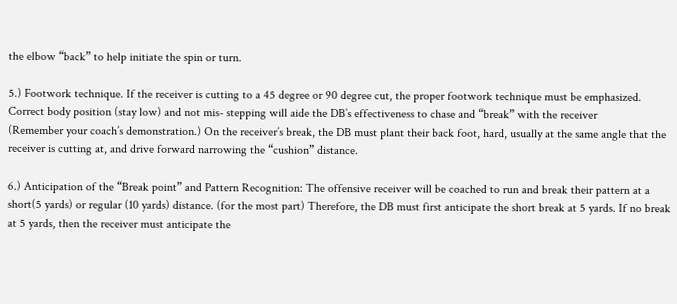the elbow “back” to help initiate the spin or turn.

5.) Footwork technique. If the receiver is cutting to a 45 degree or 90 degree cut, the proper footwork technique must be emphasized. Correct body position (stay low) and not mis- stepping will aide the DB’s effectiveness to chase and “break” with the receiver
(Remember your coach’s demonstration.) On the receiver’s break, the DB must plant their back foot, hard, usually at the same angle that the receiver is cutting at, and drive forward narrowing the “cushion” distance.

6.) Anticipation of the “Break point” and Pattern Recognition: The offensive receiver will be coached to run and break their pattern at a short(5 yards) or regular (10 yards) distance. (for the most part) Therefore, the DB must first anticipate the short break at 5 yards. If no break at 5 yards, then the receiver must anticipate the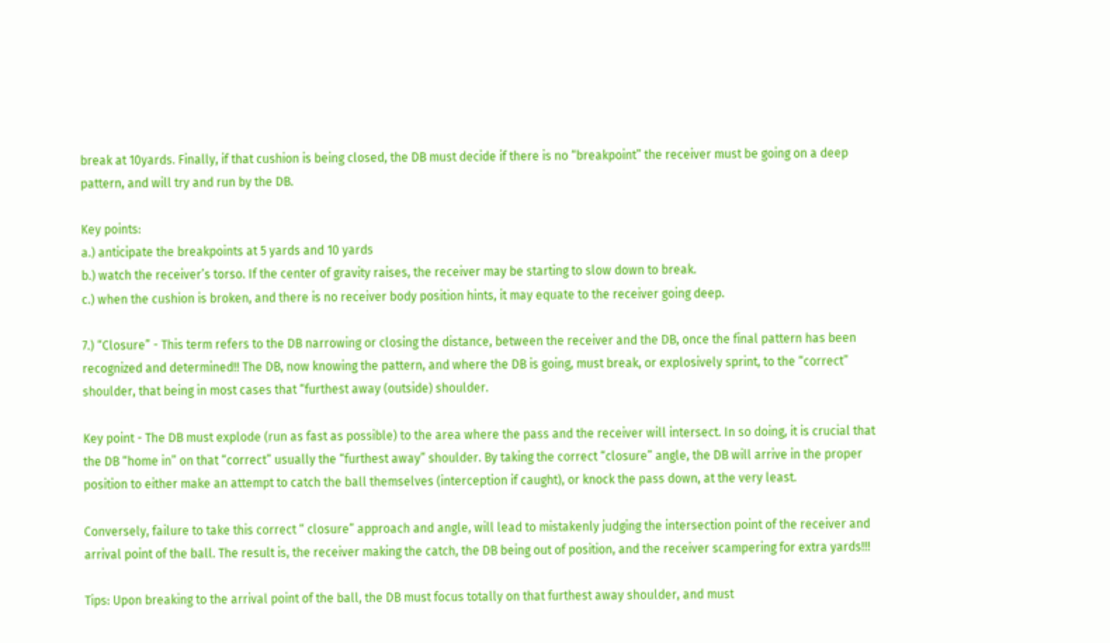break at 10yards. Finally, if that cushion is being closed, the DB must decide if there is no “breakpoint” the receiver must be going on a deep pattern, and will try and run by the DB.

Key points:
a.) anticipate the breakpoints at 5 yards and 10 yards
b.) watch the receiver’s torso. If the center of gravity raises, the receiver may be starting to slow down to break.
c.) when the cushion is broken, and there is no receiver body position hints, it may equate to the receiver going deep.

7.) “Closure” - This term refers to the DB narrowing or closing the distance, between the receiver and the DB, once the final pattern has been recognized and determined!! The DB, now knowing the pattern, and where the DB is going, must break, or explosively sprint, to the “correct” shoulder, that being in most cases that “furthest away (outside) shoulder.

Key point - The DB must explode (run as fast as possible) to the area where the pass and the receiver will intersect. In so doing, it is crucial that the DB “home in” on that “correct” usually the “furthest away” shoulder. By taking the correct “closure” angle, the DB will arrive in the proper position to either make an attempt to catch the ball themselves (interception if caught), or knock the pass down, at the very least.

Conversely, failure to take this correct “ closure” approach and angle, will lead to mistakenly judging the intersection point of the receiver and arrival point of the ball. The result is, the receiver making the catch, the DB being out of position, and the receiver scampering for extra yards!!!

Tips: Upon breaking to the arrival point of the ball, the DB must focus totally on that furthest away shoulder, and must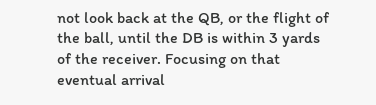not look back at the QB, or the flight of the ball, until the DB is within 3 yards of the receiver. Focusing on that eventual arrival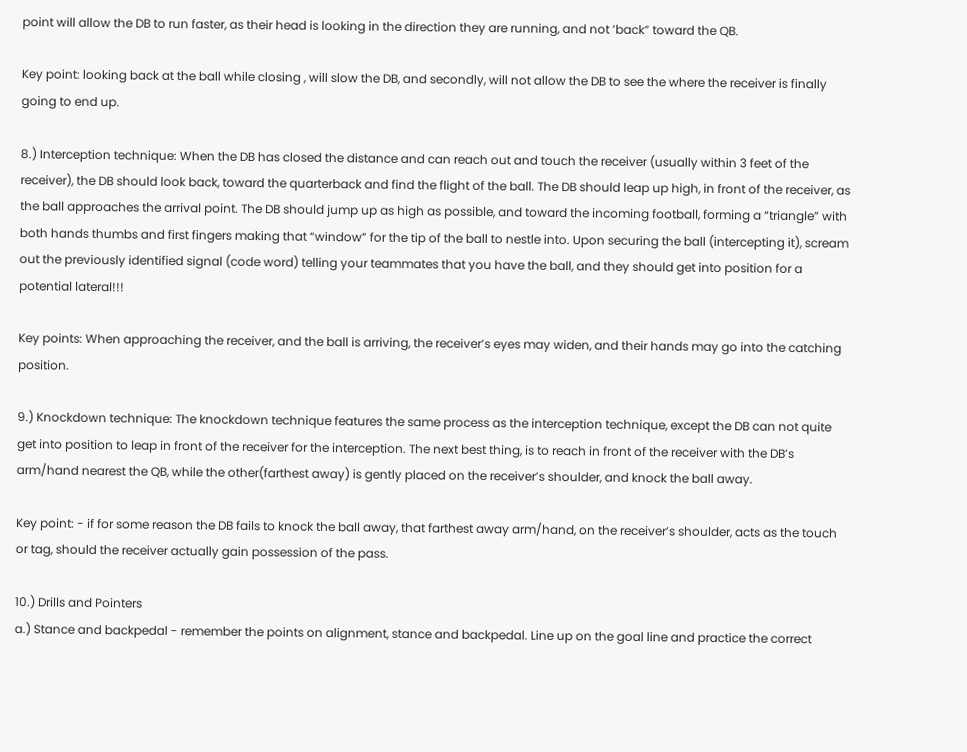point will allow the DB to run faster, as their head is looking in the direction they are running, and not ’back” toward the QB.

Key point: looking back at the ball while closing , will slow the DB, and secondly, will not allow the DB to see the where the receiver is finally going to end up.

8.) Interception technique: When the DB has closed the distance and can reach out and touch the receiver (usually within 3 feet of the receiver), the DB should look back, toward the quarterback and find the flight of the ball. The DB should leap up high, in front of the receiver, as the ball approaches the arrival point. The DB should jump up as high as possible, and toward the incoming football, forming a “triangle” with both hands thumbs and first fingers making that “window” for the tip of the ball to nestle into. Upon securing the ball (intercepting it), scream out the previously identified signal (code word) telling your teammates that you have the ball, and they should get into position for a potential lateral!!!

Key points: When approaching the receiver, and the ball is arriving, the receiver’s eyes may widen, and their hands may go into the catching position.

9.) Knockdown technique: The knockdown technique features the same process as the interception technique, except the DB can not quite get into position to leap in front of the receiver for the interception. The next best thing, is to reach in front of the receiver with the DB’s arm/hand nearest the QB, while the other(farthest away) is gently placed on the receiver’s shoulder, and knock the ball away.

Key point: - if for some reason the DB fails to knock the ball away, that farthest away arm/hand, on the receiver’s shoulder, acts as the touch or tag, should the receiver actually gain possession of the pass.

10.) Drills and Pointers
a.) Stance and backpedal - remember the points on alignment, stance and backpedal. Line up on the goal line and practice the correct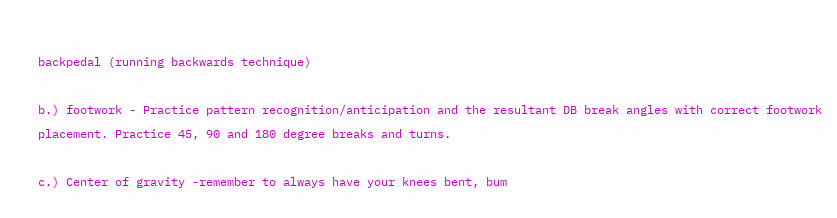backpedal (running backwards technique)

b.) footwork - Practice pattern recognition/anticipation and the resultant DB break angles with correct footwork placement. Practice 45, 90 and 180 degree breaks and turns.

c.) Center of gravity -remember to always have your knees bent, bum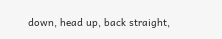down, head up, back straight,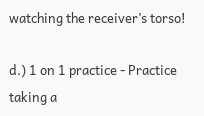watching the receiver’s torso!

d.) 1 on 1 practice - Practice taking a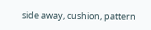side away, cushion, pattern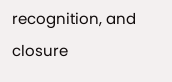recognition, and closure